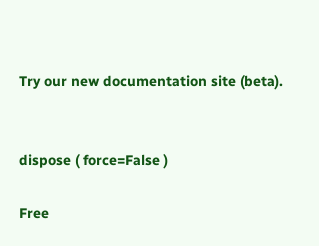Try our new documentation site (beta).


dispose ( force=False )

Free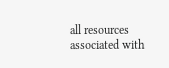all resources associated with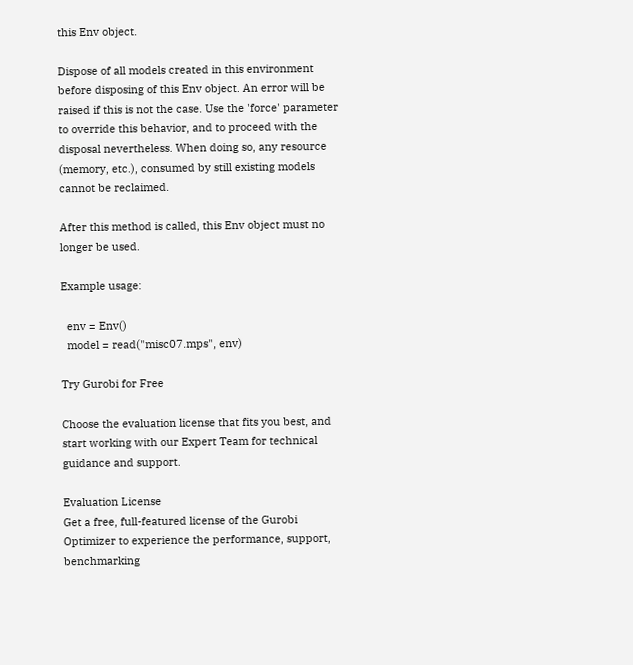this Env object.

Dispose of all models created in this environment before disposing of this Env object. An error will be raised if this is not the case. Use the 'force' parameter to override this behavior, and to proceed with the disposal nevertheless. When doing so, any resource (memory, etc.), consumed by still existing models cannot be reclaimed.

After this method is called, this Env object must no longer be used.

Example usage:

  env = Env()
  model = read("misc07.mps", env)

Try Gurobi for Free

Choose the evaluation license that fits you best, and start working with our Expert Team for technical guidance and support.

Evaluation License
Get a free, full-featured license of the Gurobi Optimizer to experience the performance, support, benchmarking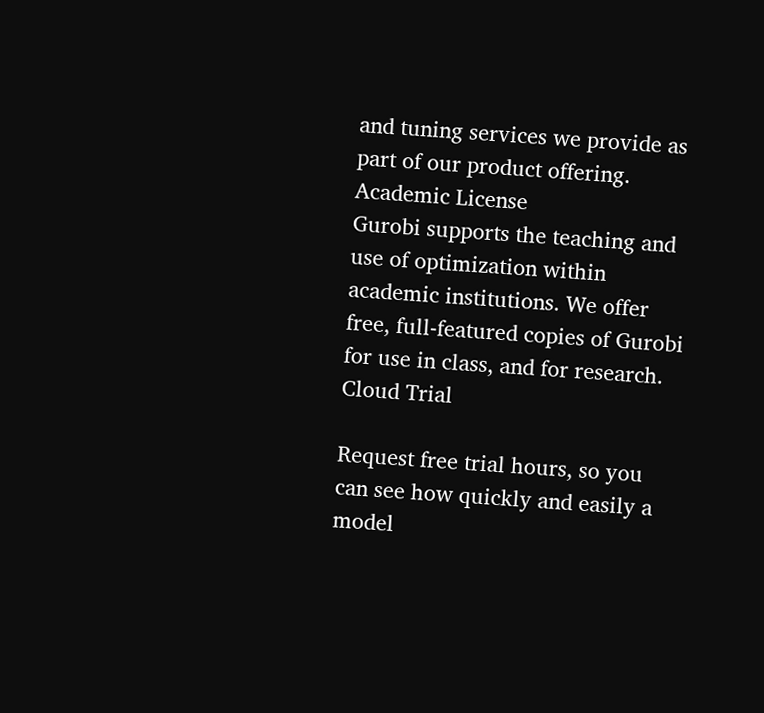and tuning services we provide as part of our product offering.
Academic License
Gurobi supports the teaching and use of optimization within academic institutions. We offer free, full-featured copies of Gurobi for use in class, and for research.
Cloud Trial

Request free trial hours, so you can see how quickly and easily a model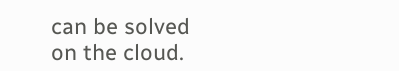can be solved on the cloud.